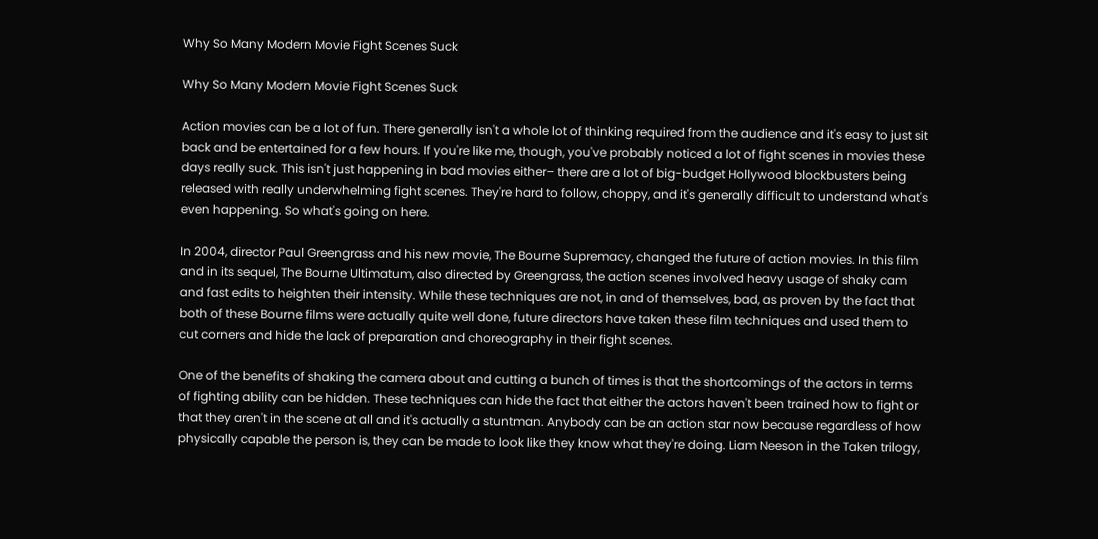Why So Many Modern Movie Fight Scenes Suck

Why So Many Modern Movie Fight Scenes Suck

Action movies can be a lot of fun. There generally isn't a whole lot of thinking required from the audience and it's easy to just sit back and be entertained for a few hours. If you're like me, though, you've probably noticed a lot of fight scenes in movies these days really suck. This isn't just happening in bad movies either– there are a lot of big-budget Hollywood blockbusters being released with really underwhelming fight scenes. They're hard to follow, choppy, and it's generally difficult to understand what's even happening. So what's going on here.

In 2004, director Paul Greengrass and his new movie, The Bourne Supremacy, changed the future of action movies. In this film and in its sequel, The Bourne Ultimatum, also directed by Greengrass, the action scenes involved heavy usage of shaky cam and fast edits to heighten their intensity. While these techniques are not, in and of themselves, bad, as proven by the fact that both of these Bourne films were actually quite well done, future directors have taken these film techniques and used them to cut corners and hide the lack of preparation and choreography in their fight scenes.

One of the benefits of shaking the camera about and cutting a bunch of times is that the shortcomings of the actors in terms of fighting ability can be hidden. These techniques can hide the fact that either the actors haven't been trained how to fight or that they aren't in the scene at all and it's actually a stuntman. Anybody can be an action star now because regardless of how physically capable the person is, they can be made to look like they know what they're doing. Liam Neeson in the Taken trilogy,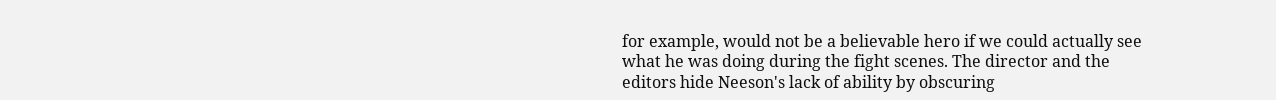for example, would not be a believable hero if we could actually see what he was doing during the fight scenes. The director and the editors hide Neeson's lack of ability by obscuring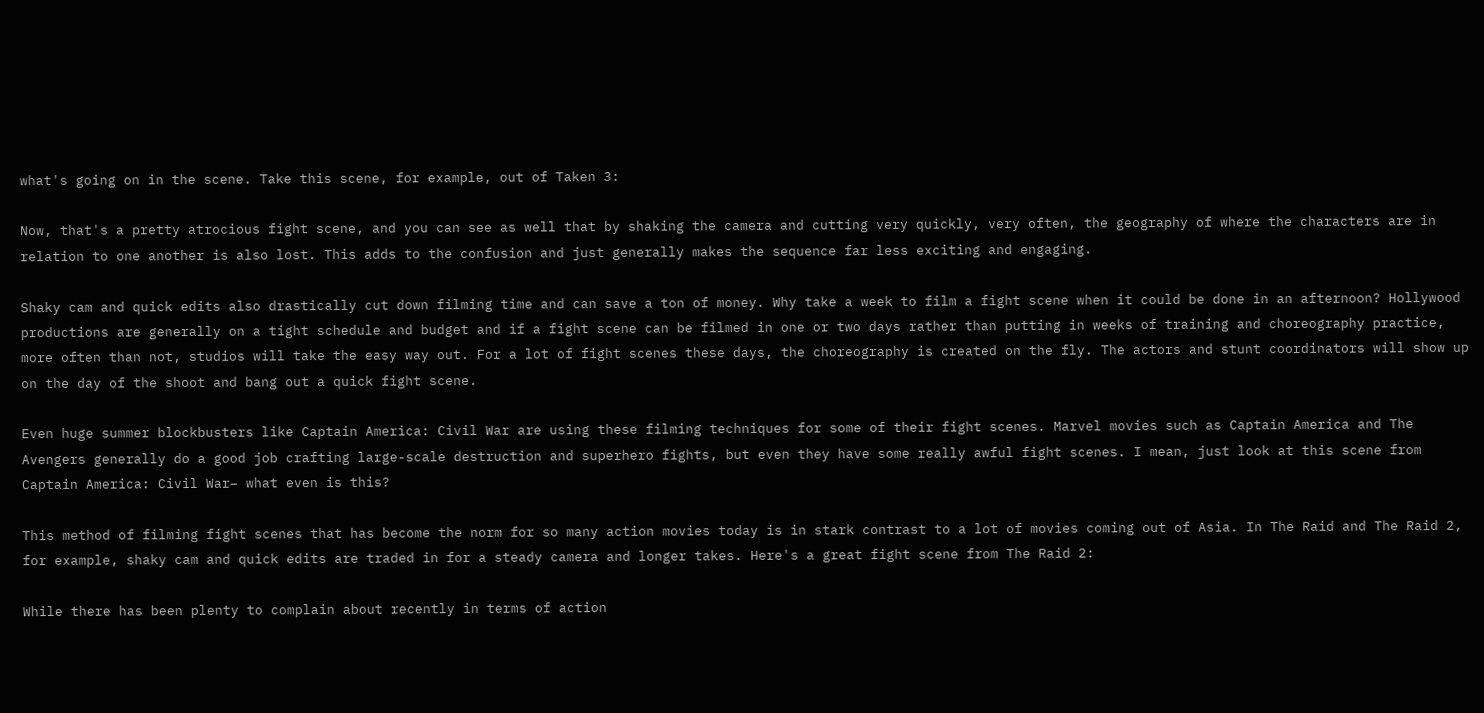what's going on in the scene. Take this scene, for example, out of Taken 3:

Now, that's a pretty atrocious fight scene, and you can see as well that by shaking the camera and cutting very quickly, very often, the geography of where the characters are in relation to one another is also lost. This adds to the confusion and just generally makes the sequence far less exciting and engaging.

Shaky cam and quick edits also drastically cut down filming time and can save a ton of money. Why take a week to film a fight scene when it could be done in an afternoon? Hollywood productions are generally on a tight schedule and budget and if a fight scene can be filmed in one or two days rather than putting in weeks of training and choreography practice, more often than not, studios will take the easy way out. For a lot of fight scenes these days, the choreography is created on the fly. The actors and stunt coordinators will show up on the day of the shoot and bang out a quick fight scene.

Even huge summer blockbusters like Captain America: Civil War are using these filming techniques for some of their fight scenes. Marvel movies such as Captain America and The Avengers generally do a good job crafting large-scale destruction and superhero fights, but even they have some really awful fight scenes. I mean, just look at this scene from Captain America: Civil War– what even is this?

This method of filming fight scenes that has become the norm for so many action movies today is in stark contrast to a lot of movies coming out of Asia. In The Raid and The Raid 2, for example, shaky cam and quick edits are traded in for a steady camera and longer takes. Here's a great fight scene from The Raid 2:

While there has been plenty to complain about recently in terms of action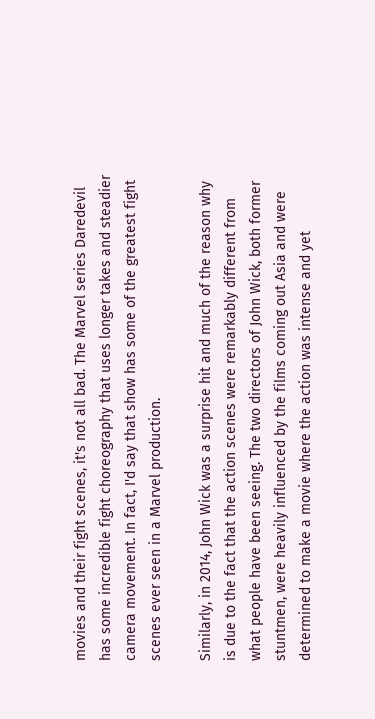movies and their fight scenes, it's not all bad. The Marvel series Daredevil has some incredible fight choreography that uses longer takes and steadier camera movement. In fact, I'd say that show has some of the greatest fight scenes ever seen in a Marvel production.

Similarly, in 2014, John Wick was a surprise hit and much of the reason why is due to the fact that the action scenes were remarkably different from what people have been seeing. The two directors of John Wick, both former stuntmen, were heavily influenced by the films coming out Asia and were determined to make a movie where the action was intense and yet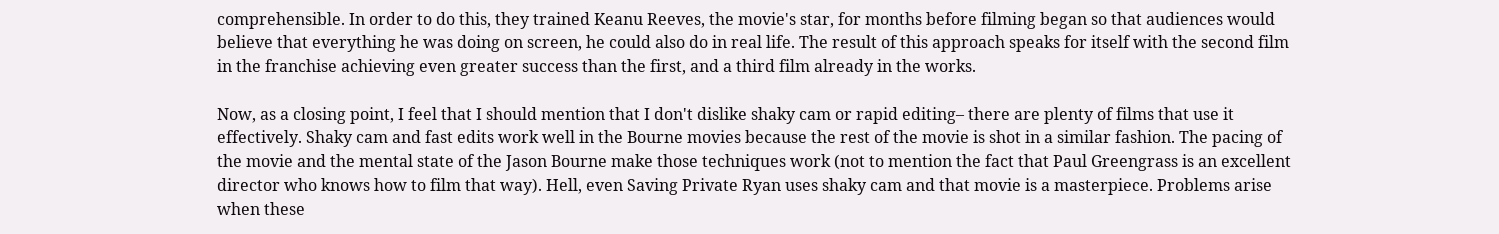comprehensible. In order to do this, they trained Keanu Reeves, the movie's star, for months before filming began so that audiences would believe that everything he was doing on screen, he could also do in real life. The result of this approach speaks for itself with the second film in the franchise achieving even greater success than the first, and a third film already in the works.

Now, as a closing point, I feel that I should mention that I don't dislike shaky cam or rapid editing– there are plenty of films that use it effectively. Shaky cam and fast edits work well in the Bourne movies because the rest of the movie is shot in a similar fashion. The pacing of the movie and the mental state of the Jason Bourne make those techniques work (not to mention the fact that Paul Greengrass is an excellent director who knows how to film that way). Hell, even Saving Private Ryan uses shaky cam and that movie is a masterpiece. Problems arise when these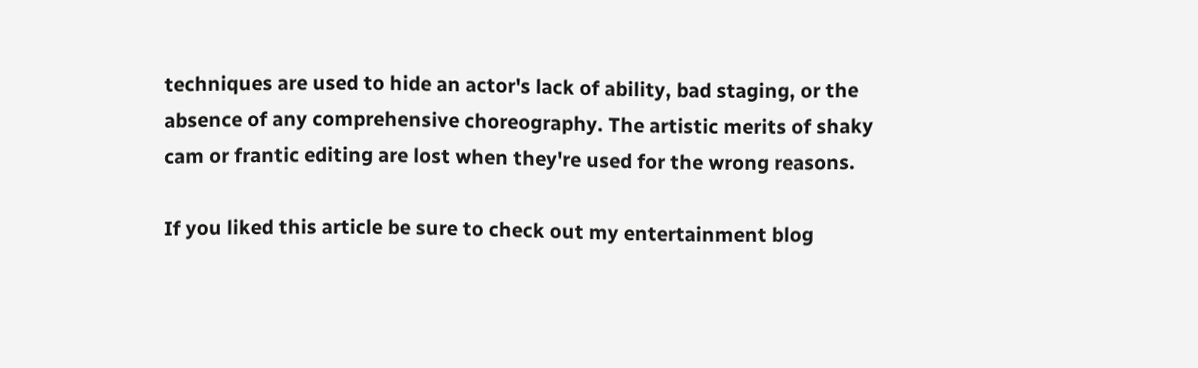techniques are used to hide an actor's lack of ability, bad staging, or the absence of any comprehensive choreography. The artistic merits of shaky cam or frantic editing are lost when they're used for the wrong reasons.

If you liked this article be sure to check out my entertainment blog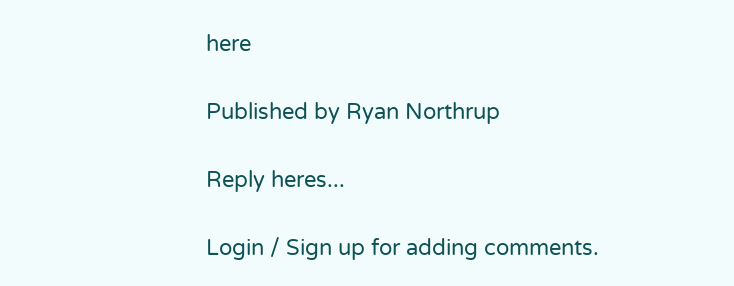here

Published by Ryan Northrup

Reply heres...

Login / Sign up for adding comments.